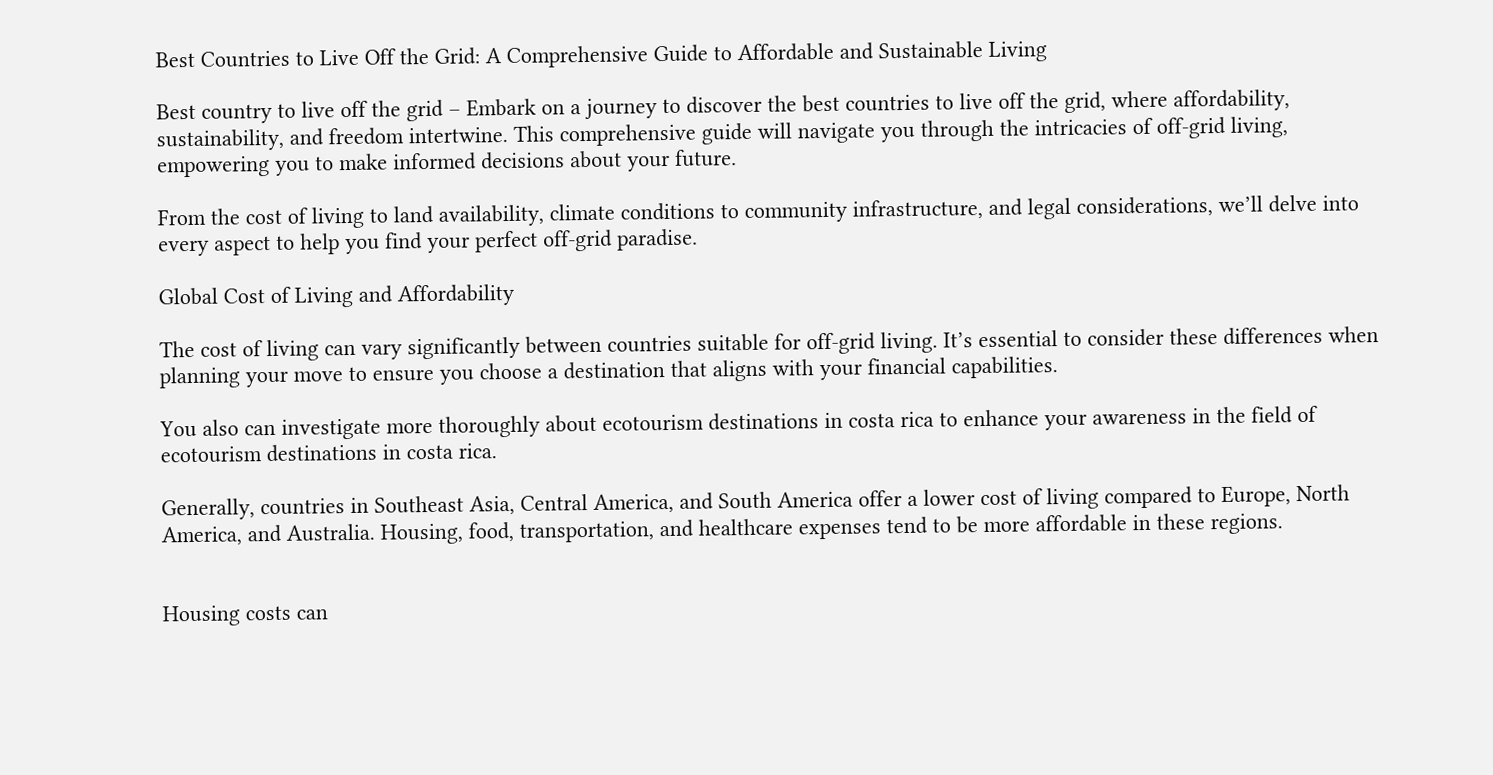Best Countries to Live Off the Grid: A Comprehensive Guide to Affordable and Sustainable Living

Best country to live off the grid – Embark on a journey to discover the best countries to live off the grid, where affordability, sustainability, and freedom intertwine. This comprehensive guide will navigate you through the intricacies of off-grid living, empowering you to make informed decisions about your future.

From the cost of living to land availability, climate conditions to community infrastructure, and legal considerations, we’ll delve into every aspect to help you find your perfect off-grid paradise.

Global Cost of Living and Affordability

The cost of living can vary significantly between countries suitable for off-grid living. It’s essential to consider these differences when planning your move to ensure you choose a destination that aligns with your financial capabilities.

You also can investigate more thoroughly about ecotourism destinations in costa rica to enhance your awareness in the field of ecotourism destinations in costa rica.

Generally, countries in Southeast Asia, Central America, and South America offer a lower cost of living compared to Europe, North America, and Australia. Housing, food, transportation, and healthcare expenses tend to be more affordable in these regions.


Housing costs can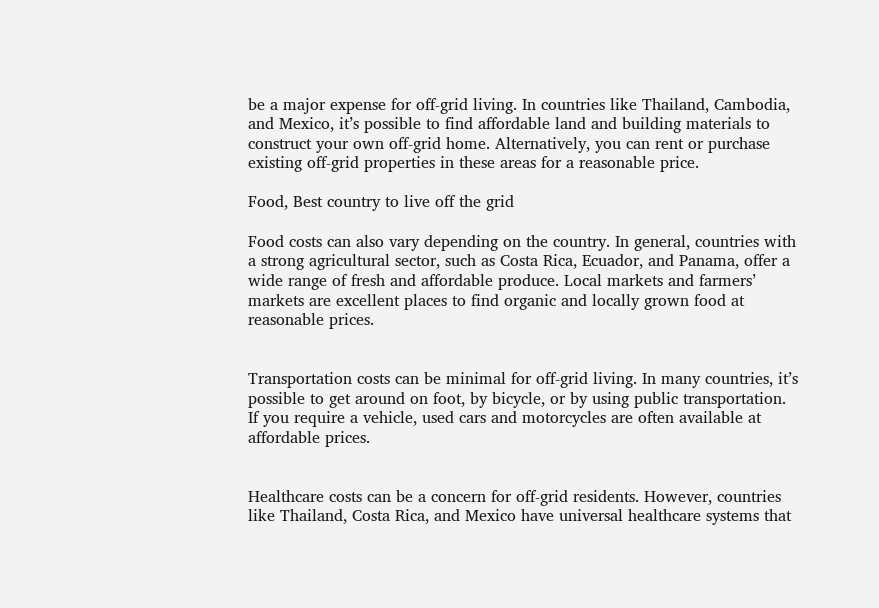be a major expense for off-grid living. In countries like Thailand, Cambodia, and Mexico, it’s possible to find affordable land and building materials to construct your own off-grid home. Alternatively, you can rent or purchase existing off-grid properties in these areas for a reasonable price.

Food, Best country to live off the grid

Food costs can also vary depending on the country. In general, countries with a strong agricultural sector, such as Costa Rica, Ecuador, and Panama, offer a wide range of fresh and affordable produce. Local markets and farmers’ markets are excellent places to find organic and locally grown food at reasonable prices.


Transportation costs can be minimal for off-grid living. In many countries, it’s possible to get around on foot, by bicycle, or by using public transportation. If you require a vehicle, used cars and motorcycles are often available at affordable prices.


Healthcare costs can be a concern for off-grid residents. However, countries like Thailand, Costa Rica, and Mexico have universal healthcare systems that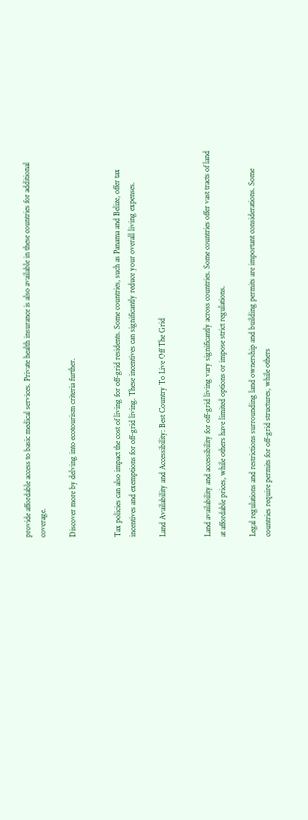provide affordable access to basic medical services. Private health insurance is also available in these countries for additional coverage.

Discover more by delving into ecotourism criteria further.


Tax policies can also impact the cost of living for off-grid residents. Some countries, such as Panama and Belize, offer tax incentives and exemptions for off-grid living. These incentives can significantly reduce your overall living expenses.

Land Availability and Accessibility: Best Country To Live Off The Grid


Land availability and accessibility for off-grid living vary significantly across countries. Some countries offer vast tracts of land at affordable prices, while others have limited options or impose strict regulations.

Legal regulations and restrictions surrounding land ownership and building permits are important considerations. Some countries require permits for off-grid structures, while others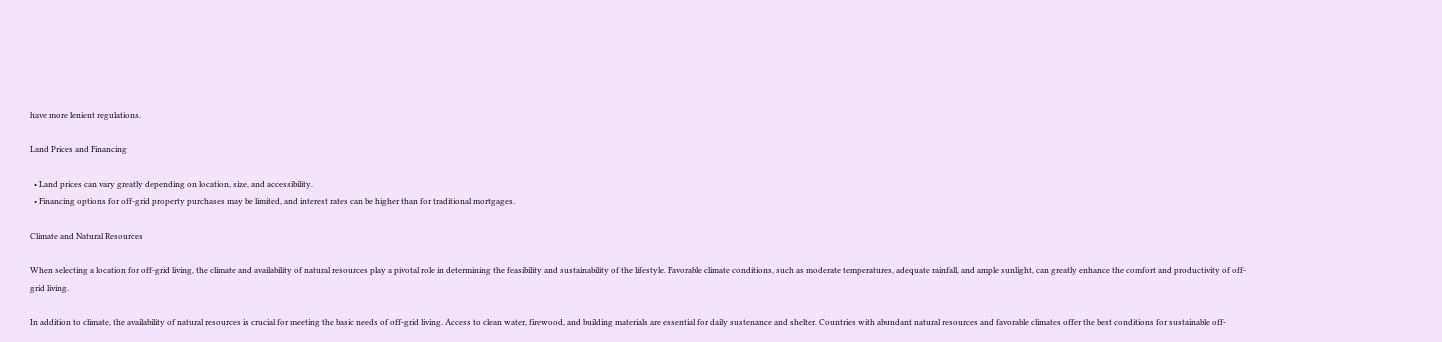have more lenient regulations.

Land Prices and Financing

  • Land prices can vary greatly depending on location, size, and accessibility.
  • Financing options for off-grid property purchases may be limited, and interest rates can be higher than for traditional mortgages.

Climate and Natural Resources

When selecting a location for off-grid living, the climate and availability of natural resources play a pivotal role in determining the feasibility and sustainability of the lifestyle. Favorable climate conditions, such as moderate temperatures, adequate rainfall, and ample sunlight, can greatly enhance the comfort and productivity of off-grid living.

In addition to climate, the availability of natural resources is crucial for meeting the basic needs of off-grid living. Access to clean water, firewood, and building materials are essential for daily sustenance and shelter. Countries with abundant natural resources and favorable climates offer the best conditions for sustainable off-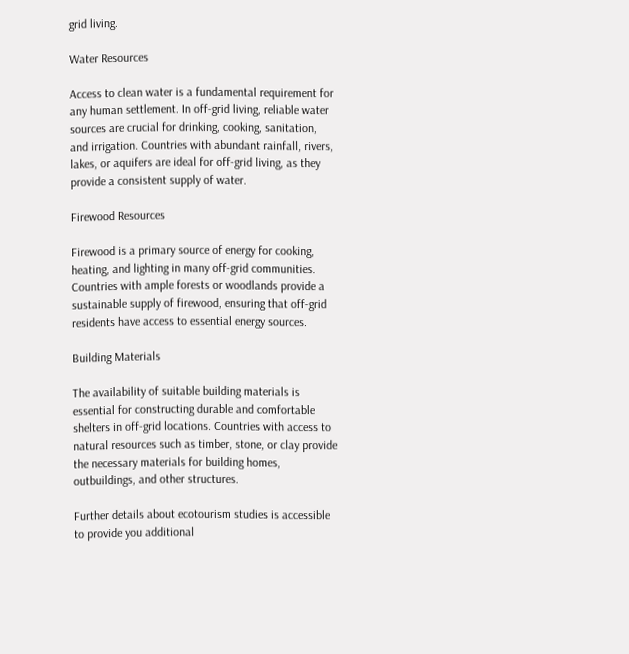grid living.

Water Resources

Access to clean water is a fundamental requirement for any human settlement. In off-grid living, reliable water sources are crucial for drinking, cooking, sanitation, and irrigation. Countries with abundant rainfall, rivers, lakes, or aquifers are ideal for off-grid living, as they provide a consistent supply of water.

Firewood Resources

Firewood is a primary source of energy for cooking, heating, and lighting in many off-grid communities. Countries with ample forests or woodlands provide a sustainable supply of firewood, ensuring that off-grid residents have access to essential energy sources.

Building Materials

The availability of suitable building materials is essential for constructing durable and comfortable shelters in off-grid locations. Countries with access to natural resources such as timber, stone, or clay provide the necessary materials for building homes, outbuildings, and other structures.

Further details about ecotourism studies is accessible to provide you additional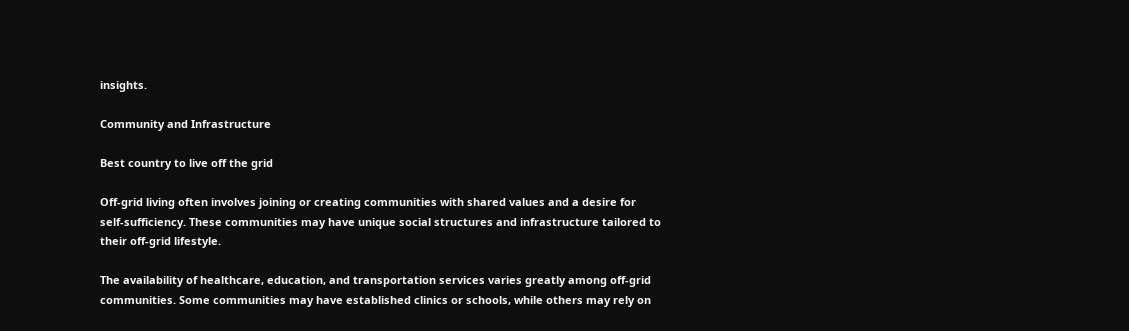insights.

Community and Infrastructure

Best country to live off the grid

Off-grid living often involves joining or creating communities with shared values and a desire for self-sufficiency. These communities may have unique social structures and infrastructure tailored to their off-grid lifestyle.

The availability of healthcare, education, and transportation services varies greatly among off-grid communities. Some communities may have established clinics or schools, while others may rely on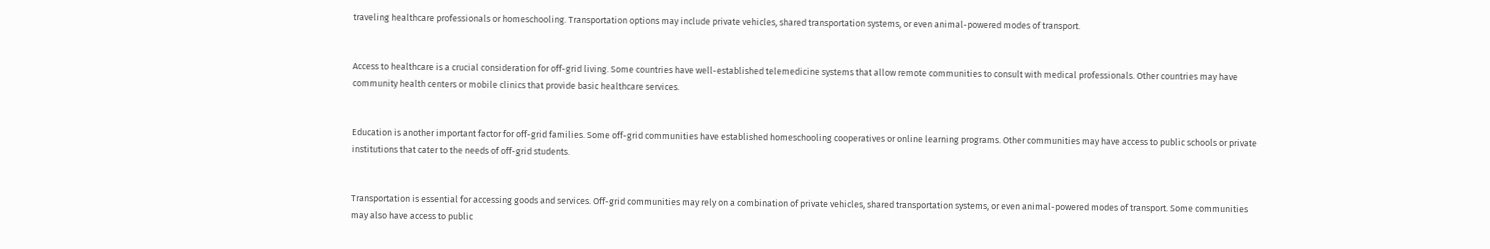traveling healthcare professionals or homeschooling. Transportation options may include private vehicles, shared transportation systems, or even animal-powered modes of transport.


Access to healthcare is a crucial consideration for off-grid living. Some countries have well-established telemedicine systems that allow remote communities to consult with medical professionals. Other countries may have community health centers or mobile clinics that provide basic healthcare services.


Education is another important factor for off-grid families. Some off-grid communities have established homeschooling cooperatives or online learning programs. Other communities may have access to public schools or private institutions that cater to the needs of off-grid students.


Transportation is essential for accessing goods and services. Off-grid communities may rely on a combination of private vehicles, shared transportation systems, or even animal-powered modes of transport. Some communities may also have access to public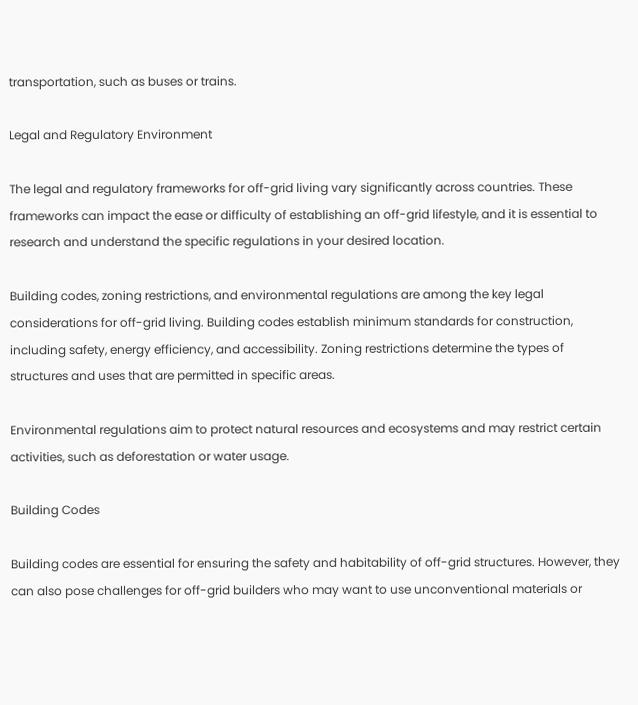transportation, such as buses or trains.

Legal and Regulatory Environment

The legal and regulatory frameworks for off-grid living vary significantly across countries. These frameworks can impact the ease or difficulty of establishing an off-grid lifestyle, and it is essential to research and understand the specific regulations in your desired location.

Building codes, zoning restrictions, and environmental regulations are among the key legal considerations for off-grid living. Building codes establish minimum standards for construction, including safety, energy efficiency, and accessibility. Zoning restrictions determine the types of structures and uses that are permitted in specific areas.

Environmental regulations aim to protect natural resources and ecosystems and may restrict certain activities, such as deforestation or water usage.

Building Codes

Building codes are essential for ensuring the safety and habitability of off-grid structures. However, they can also pose challenges for off-grid builders who may want to use unconventional materials or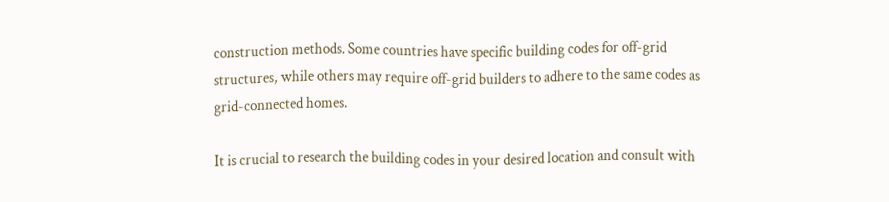construction methods. Some countries have specific building codes for off-grid structures, while others may require off-grid builders to adhere to the same codes as grid-connected homes.

It is crucial to research the building codes in your desired location and consult with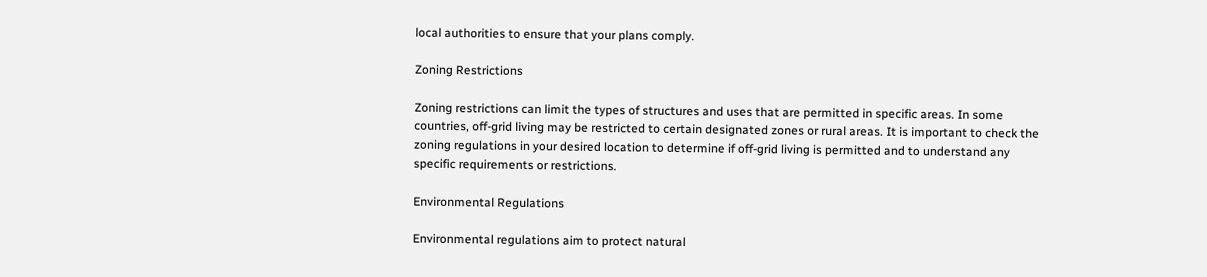local authorities to ensure that your plans comply.

Zoning Restrictions

Zoning restrictions can limit the types of structures and uses that are permitted in specific areas. In some countries, off-grid living may be restricted to certain designated zones or rural areas. It is important to check the zoning regulations in your desired location to determine if off-grid living is permitted and to understand any specific requirements or restrictions.

Environmental Regulations

Environmental regulations aim to protect natural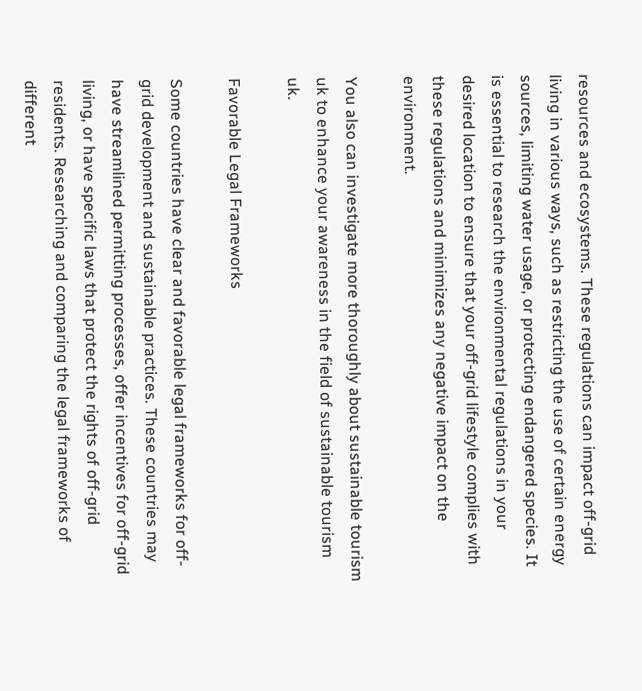resources and ecosystems. These regulations can impact off-grid living in various ways, such as restricting the use of certain energy sources, limiting water usage, or protecting endangered species. It is essential to research the environmental regulations in your desired location to ensure that your off-grid lifestyle complies with these regulations and minimizes any negative impact on the environment.

You also can investigate more thoroughly about sustainable tourism uk to enhance your awareness in the field of sustainable tourism uk.

Favorable Legal Frameworks

Some countries have clear and favorable legal frameworks for off-grid development and sustainable practices. These countries may have streamlined permitting processes, offer incentives for off-grid living, or have specific laws that protect the rights of off-grid residents. Researching and comparing the legal frameworks of different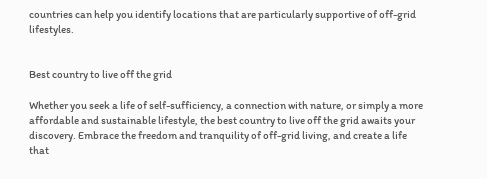countries can help you identify locations that are particularly supportive of off-grid lifestyles.


Best country to live off the grid

Whether you seek a life of self-sufficiency, a connection with nature, or simply a more affordable and sustainable lifestyle, the best country to live off the grid awaits your discovery. Embrace the freedom and tranquility of off-grid living, and create a life that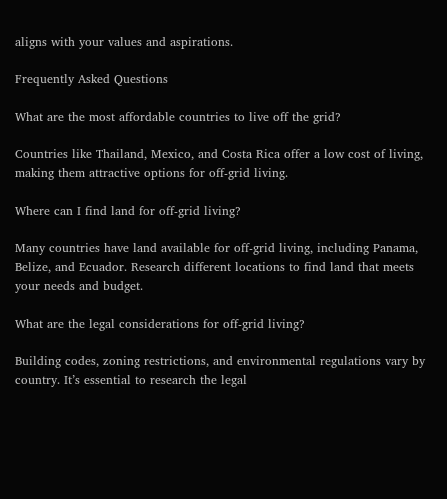aligns with your values and aspirations.

Frequently Asked Questions

What are the most affordable countries to live off the grid?

Countries like Thailand, Mexico, and Costa Rica offer a low cost of living, making them attractive options for off-grid living.

Where can I find land for off-grid living?

Many countries have land available for off-grid living, including Panama, Belize, and Ecuador. Research different locations to find land that meets your needs and budget.

What are the legal considerations for off-grid living?

Building codes, zoning restrictions, and environmental regulations vary by country. It’s essential to research the legal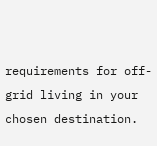requirements for off-grid living in your chosen destination.